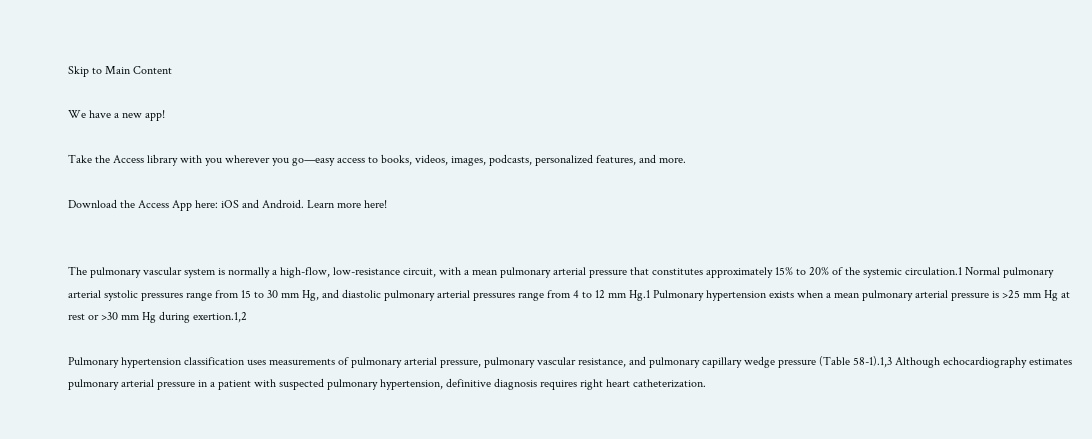Skip to Main Content

We have a new app!

Take the Access library with you wherever you go—easy access to books, videos, images, podcasts, personalized features, and more.

Download the Access App here: iOS and Android. Learn more here!


The pulmonary vascular system is normally a high-flow, low-resistance circuit, with a mean pulmonary arterial pressure that constitutes approximately 15% to 20% of the systemic circulation.1 Normal pulmonary arterial systolic pressures range from 15 to 30 mm Hg, and diastolic pulmonary arterial pressures range from 4 to 12 mm Hg.1 Pulmonary hypertension exists when a mean pulmonary arterial pressure is >25 mm Hg at rest or >30 mm Hg during exertion.1,2

Pulmonary hypertension classification uses measurements of pulmonary arterial pressure, pulmonary vascular resistance, and pulmonary capillary wedge pressure (Table 58-1).1,3 Although echocardiography estimates pulmonary arterial pressure in a patient with suspected pulmonary hypertension, definitive diagnosis requires right heart catheterization.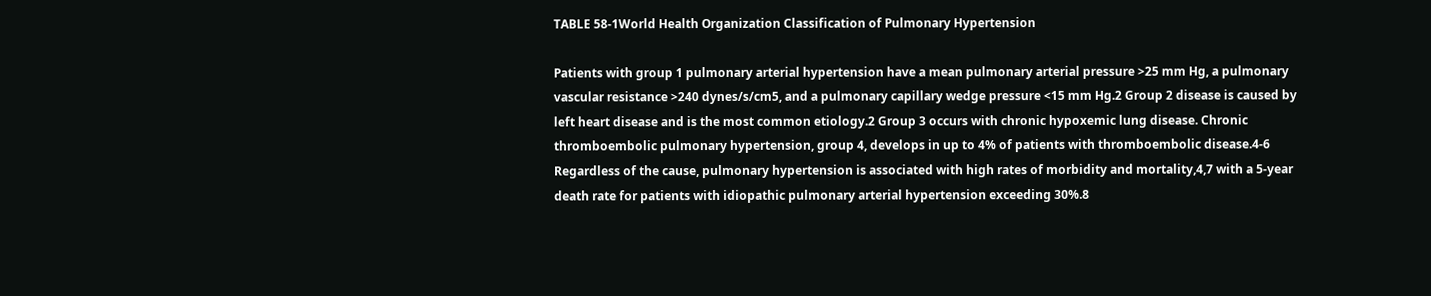TABLE 58-1World Health Organization Classification of Pulmonary Hypertension

Patients with group 1 pulmonary arterial hypertension have a mean pulmonary arterial pressure >25 mm Hg, a pulmonary vascular resistance >240 dynes/s/cm5, and a pulmonary capillary wedge pressure <15 mm Hg.2 Group 2 disease is caused by left heart disease and is the most common etiology.2 Group 3 occurs with chronic hypoxemic lung disease. Chronic thromboembolic pulmonary hypertension, group 4, develops in up to 4% of patients with thromboembolic disease.4-6 Regardless of the cause, pulmonary hypertension is associated with high rates of morbidity and mortality,4,7 with a 5-year death rate for patients with idiopathic pulmonary arterial hypertension exceeding 30%.8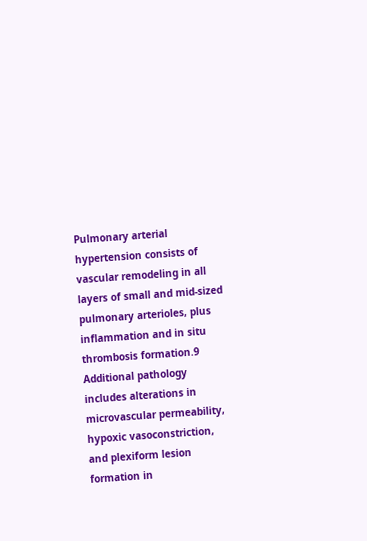Pulmonary arterial hypertension consists of vascular remodeling in all layers of small and mid-sized pulmonary arterioles, plus inflammation and in situ thrombosis formation.9 Additional pathology includes alterations in microvascular permeability, hypoxic vasoconstriction, and plexiform lesion formation in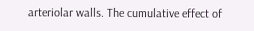arteriolar walls. The cumulative effect of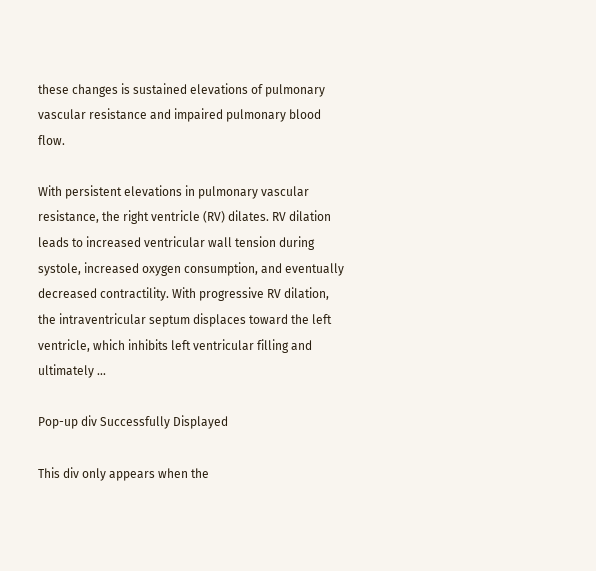these changes is sustained elevations of pulmonary vascular resistance and impaired pulmonary blood flow.

With persistent elevations in pulmonary vascular resistance, the right ventricle (RV) dilates. RV dilation leads to increased ventricular wall tension during systole, increased oxygen consumption, and eventually decreased contractility. With progressive RV dilation, the intraventricular septum displaces toward the left ventricle, which inhibits left ventricular filling and ultimately ...

Pop-up div Successfully Displayed

This div only appears when the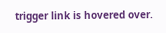trigger link is hovered over.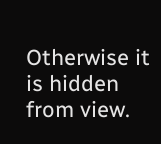Otherwise it is hidden from view.